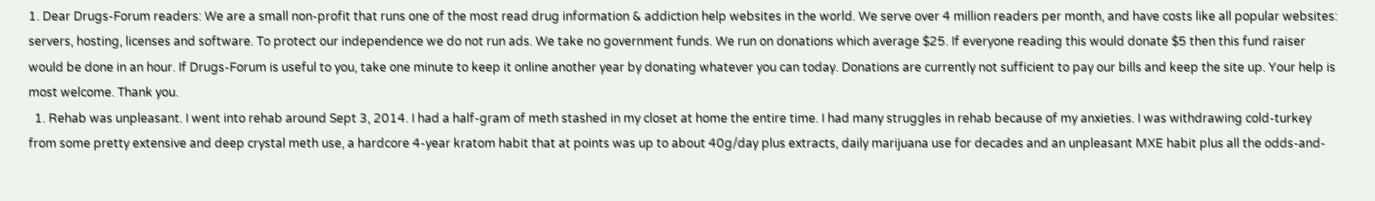1. Dear Drugs-Forum readers: We are a small non-profit that runs one of the most read drug information & addiction help websites in the world. We serve over 4 million readers per month, and have costs like all popular websites: servers, hosting, licenses and software. To protect our independence we do not run ads. We take no government funds. We run on donations which average $25. If everyone reading this would donate $5 then this fund raiser would be done in an hour. If Drugs-Forum is useful to you, take one minute to keep it online another year by donating whatever you can today. Donations are currently not sufficient to pay our bills and keep the site up. Your help is most welcome. Thank you.
  1. Rehab was unpleasant. I went into rehab around Sept 3, 2014. I had a half-gram of meth stashed in my closet at home the entire time. I had many struggles in rehab because of my anxieties. I was withdrawing cold-turkey from some pretty extensive and deep crystal meth use, a hardcore 4-year kratom habit that at points was up to about 40g/day plus extracts, daily marijuana use for decades and an unpleasant MXE habit plus all the odds-and-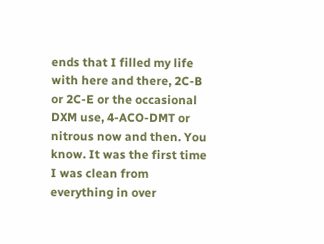ends that I filled my life with here and there, 2C-B or 2C-E or the occasional DXM use, 4-ACO-DMT or nitrous now and then. You know. It was the first time I was clean from everything in over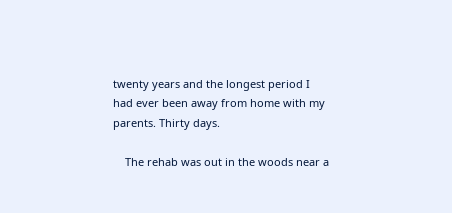twenty years and the longest period I had ever been away from home with my parents. Thirty days.

    The rehab was out in the woods near a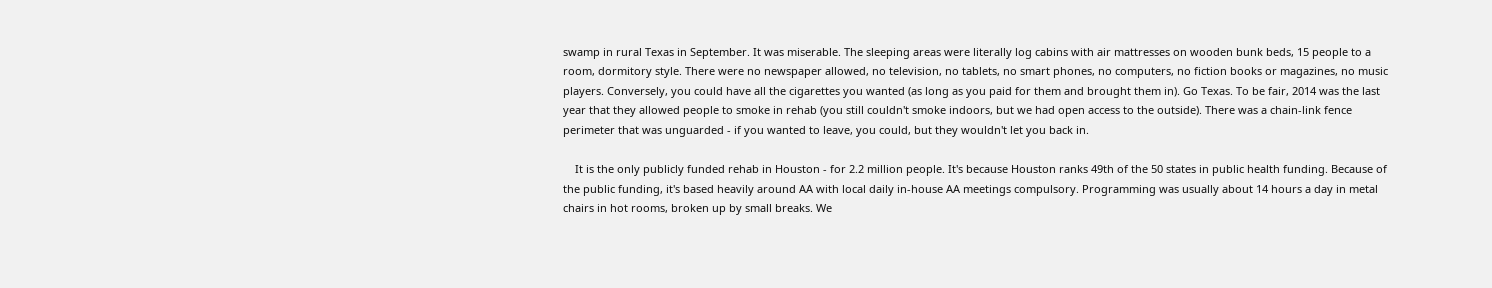swamp in rural Texas in September. It was miserable. The sleeping areas were literally log cabins with air mattresses on wooden bunk beds, 15 people to a room, dormitory style. There were no newspaper allowed, no television, no tablets, no smart phones, no computers, no fiction books or magazines, no music players. Conversely, you could have all the cigarettes you wanted (as long as you paid for them and brought them in). Go Texas. To be fair, 2014 was the last year that they allowed people to smoke in rehab (you still couldn't smoke indoors, but we had open access to the outside). There was a chain-link fence perimeter that was unguarded - if you wanted to leave, you could, but they wouldn't let you back in.

    It is the only publicly funded rehab in Houston - for 2.2 million people. It's because Houston ranks 49th of the 50 states in public health funding. Because of the public funding, it's based heavily around AA with local daily in-house AA meetings compulsory. Programming was usually about 14 hours a day in metal chairs in hot rooms, broken up by small breaks. We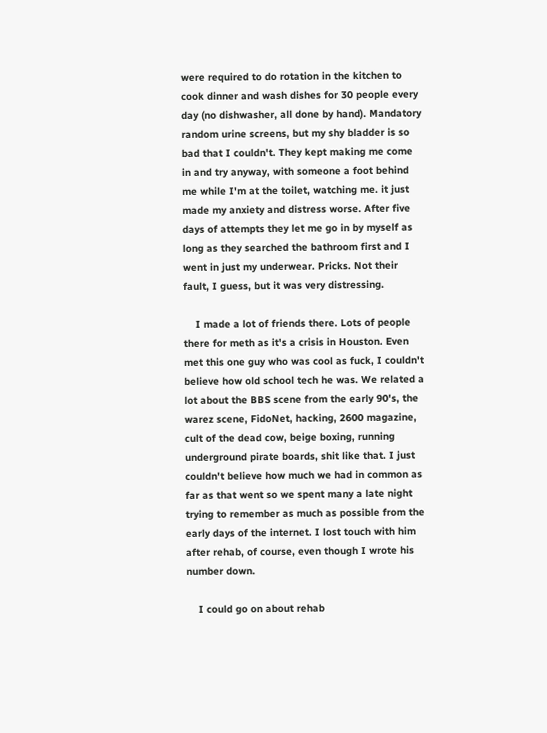were required to do rotation in the kitchen to cook dinner and wash dishes for 30 people every day (no dishwasher, all done by hand). Mandatory random urine screens, but my shy bladder is so bad that I couldn't. They kept making me come in and try anyway, with someone a foot behind me while I'm at the toilet, watching me. it just made my anxiety and distress worse. After five days of attempts they let me go in by myself as long as they searched the bathroom first and I went in just my underwear. Pricks. Not their fault, I guess, but it was very distressing.

    I made a lot of friends there. Lots of people there for meth as it's a crisis in Houston. Even met this one guy who was cool as fuck, I couldn't believe how old school tech he was. We related a lot about the BBS scene from the early 90's, the warez scene, FidoNet, hacking, 2600 magazine, cult of the dead cow, beige boxing, running underground pirate boards, shit like that. I just couldn't believe how much we had in common as far as that went so we spent many a late night trying to remember as much as possible from the early days of the internet. I lost touch with him after rehab, of course, even though I wrote his number down.

    I could go on about rehab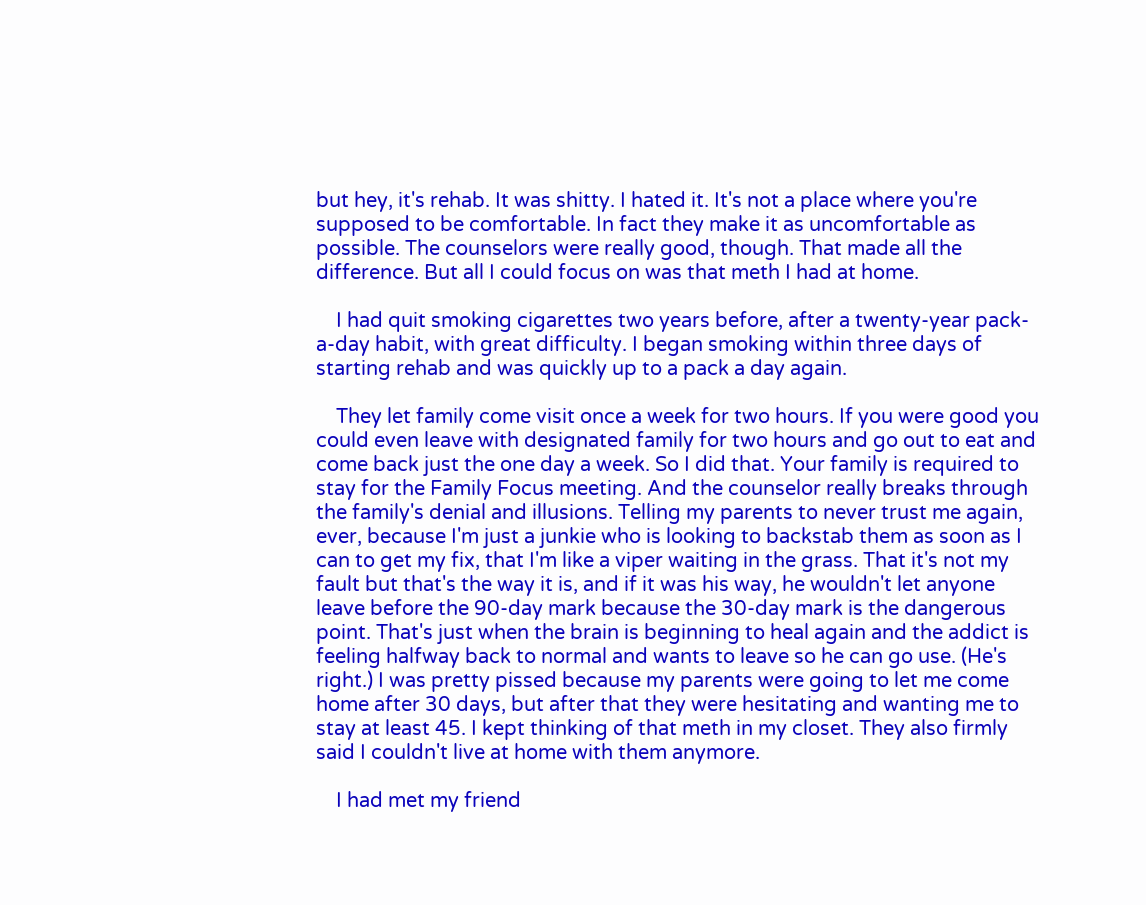but hey, it's rehab. It was shitty. I hated it. It's not a place where you're supposed to be comfortable. In fact they make it as uncomfortable as possible. The counselors were really good, though. That made all the difference. But all I could focus on was that meth I had at home.

    I had quit smoking cigarettes two years before, after a twenty-year pack-a-day habit, with great difficulty. I began smoking within three days of starting rehab and was quickly up to a pack a day again.

    They let family come visit once a week for two hours. If you were good you could even leave with designated family for two hours and go out to eat and come back just the one day a week. So I did that. Your family is required to stay for the Family Focus meeting. And the counselor really breaks through the family's denial and illusions. Telling my parents to never trust me again, ever, because I'm just a junkie who is looking to backstab them as soon as I can to get my fix, that I'm like a viper waiting in the grass. That it's not my fault but that's the way it is, and if it was his way, he wouldn't let anyone leave before the 90-day mark because the 30-day mark is the dangerous point. That's just when the brain is beginning to heal again and the addict is feeling halfway back to normal and wants to leave so he can go use. (He's right.) I was pretty pissed because my parents were going to let me come home after 30 days, but after that they were hesitating and wanting me to stay at least 45. I kept thinking of that meth in my closet. They also firmly said I couldn't live at home with them anymore.

    I had met my friend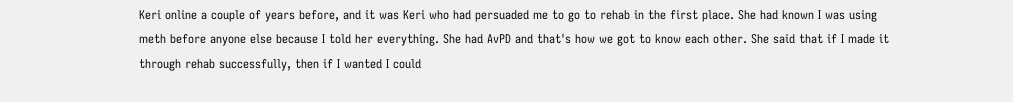Keri online a couple of years before, and it was Keri who had persuaded me to go to rehab in the first place. She had known I was using meth before anyone else because I told her everything. She had AvPD and that's how we got to know each other. She said that if I made it through rehab successfully, then if I wanted I could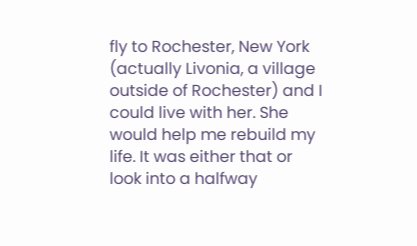fly to Rochester, New York (actually Livonia, a village outside of Rochester) and I could live with her. She would help me rebuild my life. It was either that or look into a halfway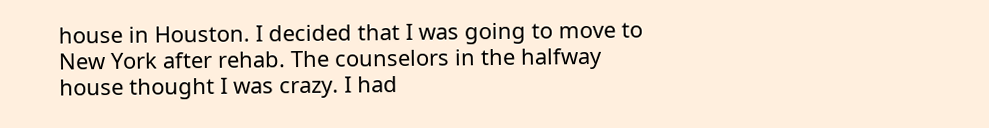house in Houston. I decided that I was going to move to New York after rehab. The counselors in the halfway house thought I was crazy. I had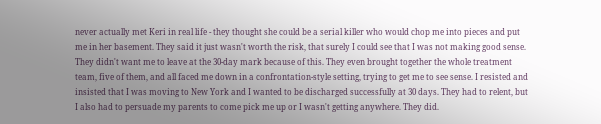never actually met Keri in real life - they thought she could be a serial killer who would chop me into pieces and put me in her basement. They said it just wasn't worth the risk, that surely I could see that I was not making good sense. They didn't want me to leave at the 30-day mark because of this. They even brought together the whole treatment team, five of them, and all faced me down in a confrontation-style setting, trying to get me to see sense. I resisted and insisted that I was moving to New York and I wanted to be discharged successfully at 30 days. They had to relent, but I also had to persuade my parents to come pick me up or I wasn't getting anywhere. They did.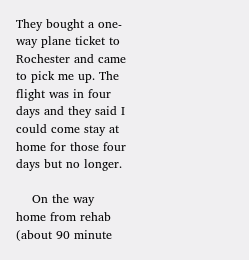They bought a one-way plane ticket to Rochester and came to pick me up. The flight was in four days and they said I could come stay at home for those four days but no longer.

    On the way home from rehab (about 90 minute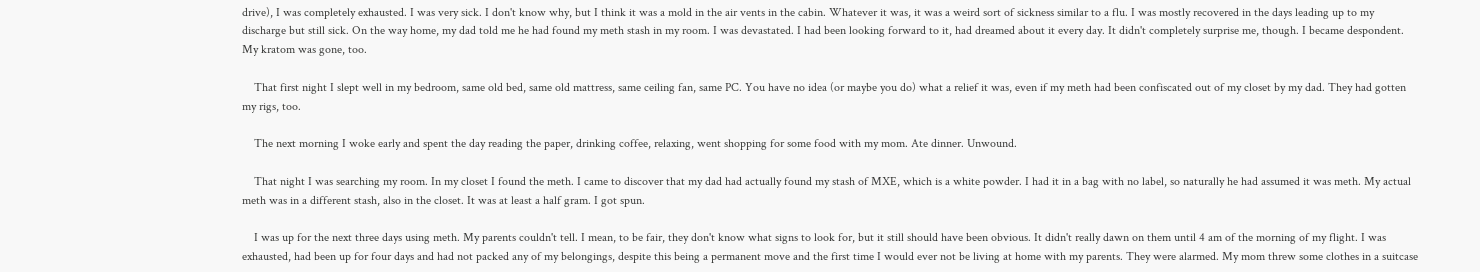drive), I was completely exhausted. I was very sick. I don't know why, but I think it was a mold in the air vents in the cabin. Whatever it was, it was a weird sort of sickness similar to a flu. I was mostly recovered in the days leading up to my discharge but still sick. On the way home, my dad told me he had found my meth stash in my room. I was devastated. I had been looking forward to it, had dreamed about it every day. It didn't completely surprise me, though. I became despondent. My kratom was gone, too.

    That first night I slept well in my bedroom, same old bed, same old mattress, same ceiling fan, same PC. You have no idea (or maybe you do) what a relief it was, even if my meth had been confiscated out of my closet by my dad. They had gotten my rigs, too.

    The next morning I woke early and spent the day reading the paper, drinking coffee, relaxing, went shopping for some food with my mom. Ate dinner. Unwound.

    That night I was searching my room. In my closet I found the meth. I came to discover that my dad had actually found my stash of MXE, which is a white powder. I had it in a bag with no label, so naturally he had assumed it was meth. My actual meth was in a different stash, also in the closet. It was at least a half gram. I got spun.

    I was up for the next three days using meth. My parents couldn't tell. I mean, to be fair, they don't know what signs to look for, but it still should have been obvious. It didn't really dawn on them until 4 am of the morning of my flight. I was exhausted, had been up for four days and had not packed any of my belongings, despite this being a permanent move and the first time I would ever not be living at home with my parents. They were alarmed. My mom threw some clothes in a suitcase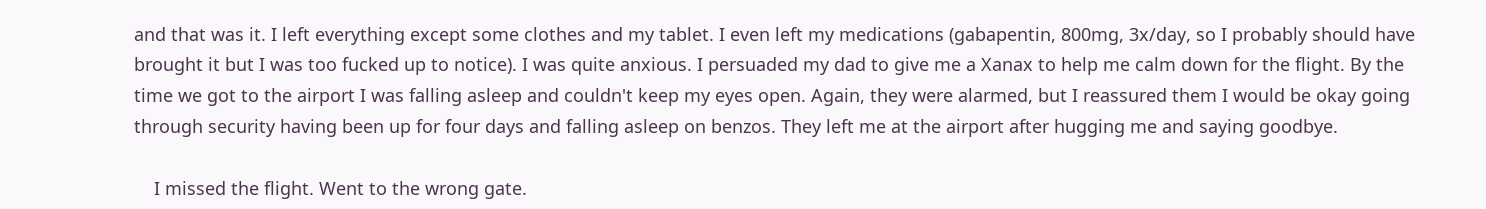and that was it. I left everything except some clothes and my tablet. I even left my medications (gabapentin, 800mg, 3x/day, so I probably should have brought it but I was too fucked up to notice). I was quite anxious. I persuaded my dad to give me a Xanax to help me calm down for the flight. By the time we got to the airport I was falling asleep and couldn't keep my eyes open. Again, they were alarmed, but I reassured them I would be okay going through security having been up for four days and falling asleep on benzos. They left me at the airport after hugging me and saying goodbye.

    I missed the flight. Went to the wrong gate.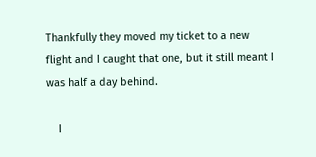Thankfully they moved my ticket to a new flight and I caught that one, but it still meant I was half a day behind.

    I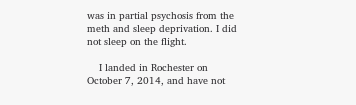was in partial psychosis from the meth and sleep deprivation. I did not sleep on the flight.

    I landed in Rochester on October 7, 2014, and have not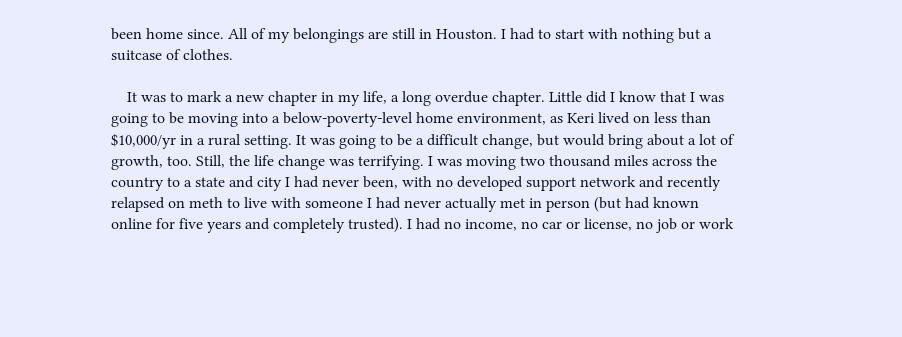been home since. All of my belongings are still in Houston. I had to start with nothing but a suitcase of clothes.

    It was to mark a new chapter in my life, a long overdue chapter. Little did I know that I was going to be moving into a below-poverty-level home environment, as Keri lived on less than $10,000/yr in a rural setting. It was going to be a difficult change, but would bring about a lot of growth, too. Still, the life change was terrifying. I was moving two thousand miles across the country to a state and city I had never been, with no developed support network and recently relapsed on meth to live with someone I had never actually met in person (but had known online for five years and completely trusted). I had no income, no car or license, no job or work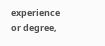experience or degree,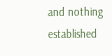and nothing established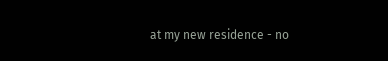at my new residence - no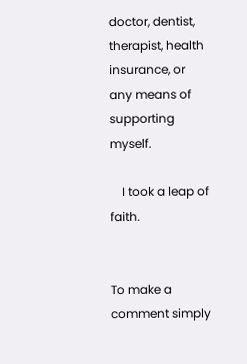doctor, dentist, therapist, health insurance, or any means of supporting myself.

    I took a leap of faith.


To make a comment simply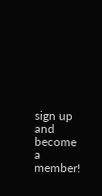sign up and become a member!